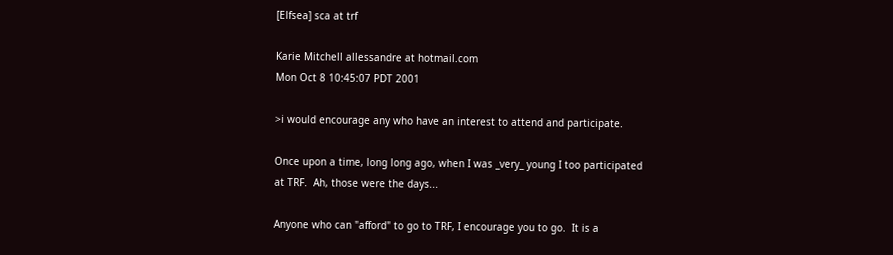[Elfsea] sca at trf

Karie Mitchell allessandre at hotmail.com
Mon Oct 8 10:45:07 PDT 2001

>i would encourage any who have an interest to attend and participate.

Once upon a time, long long ago, when I was _very_ young I too participated
at TRF.  Ah, those were the days...

Anyone who can "afford" to go to TRF, I encourage you to go.  It is a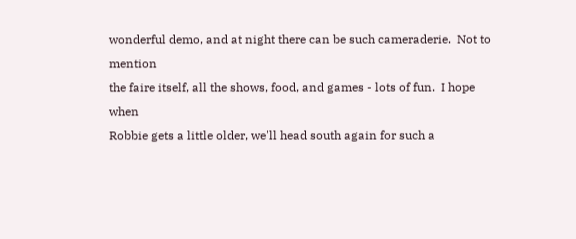wonderful demo, and at night there can be such cameraderie.  Not to mention
the faire itself, all the shows, food, and games - lots of fun.  I hope when
Robbie gets a little older, we'll head south again for such a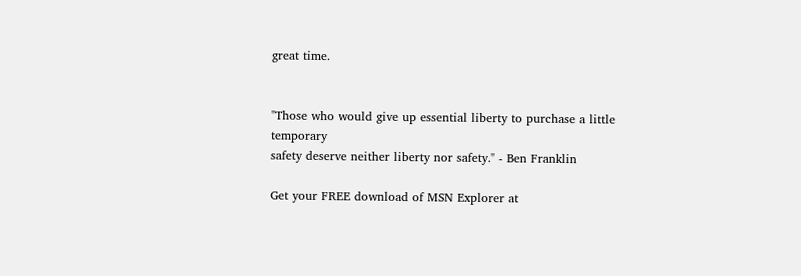great time.


"Those who would give up essential liberty to purchase a little temporary
safety deserve neither liberty nor safety." - Ben Franklin

Get your FREE download of MSN Explorer at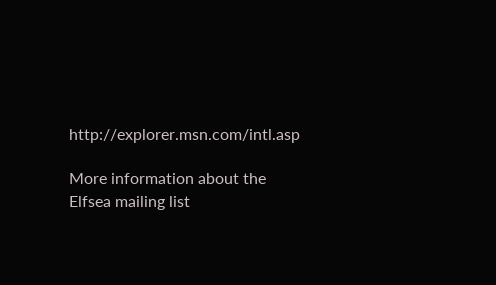http://explorer.msn.com/intl.asp

More information about the Elfsea mailing list